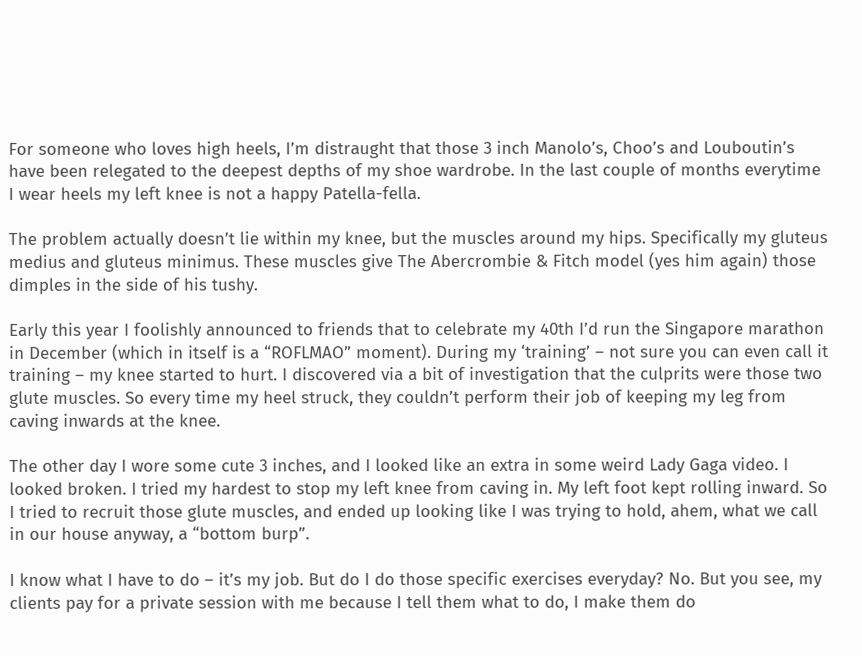For someone who loves high heels, I’m distraught that those 3 inch Manolo’s, Choo’s and Louboutin’s have been relegated to the deepest depths of my shoe wardrobe. In the last couple of months everytime I wear heels my left knee is not a happy Patella-fella.

The problem actually doesn’t lie within my knee, but the muscles around my hips. Specifically my gluteus medius and gluteus minimus. These muscles give The Abercrombie & Fitch model (yes him again) those dimples in the side of his tushy.

Early this year I foolishly announced to friends that to celebrate my 40th I’d run the Singapore marathon in December (which in itself is a “ROFLMAO” moment). During my ‘training’ – not sure you can even call it training – my knee started to hurt. I discovered via a bit of investigation that the culprits were those two glute muscles. So every time my heel struck, they couldn’t perform their job of keeping my leg from caving inwards at the knee.

The other day I wore some cute 3 inches, and I looked like an extra in some weird Lady Gaga video. I looked broken. I tried my hardest to stop my left knee from caving in. My left foot kept rolling inward. So I tried to recruit those glute muscles, and ended up looking like I was trying to hold, ahem, what we call in our house anyway, a “bottom burp”.

I know what I have to do – it’s my job. But do I do those specific exercises everyday? No. But you see, my clients pay for a private session with me because I tell them what to do, I make them do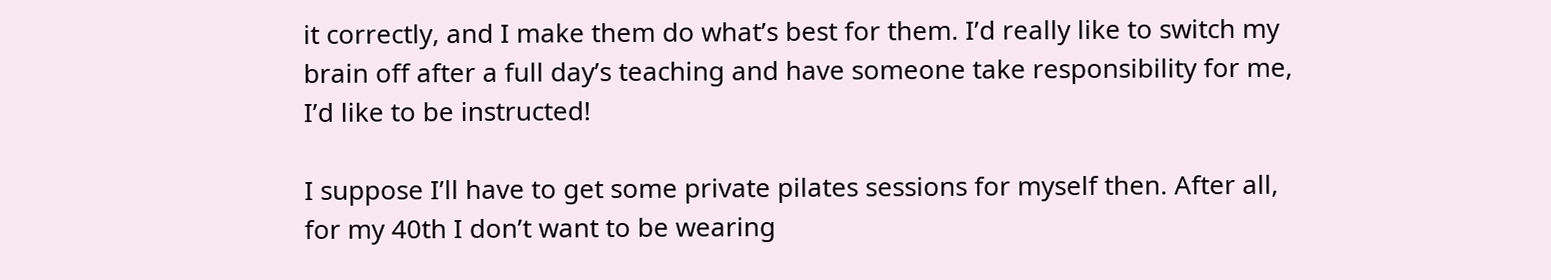it correctly, and I make them do what’s best for them. I’d really like to switch my brain off after a full day’s teaching and have someone take responsibility for me, I’d like to be instructed!

I suppose I’ll have to get some private pilates sessions for myself then. After all, for my 40th I don’t want to be wearing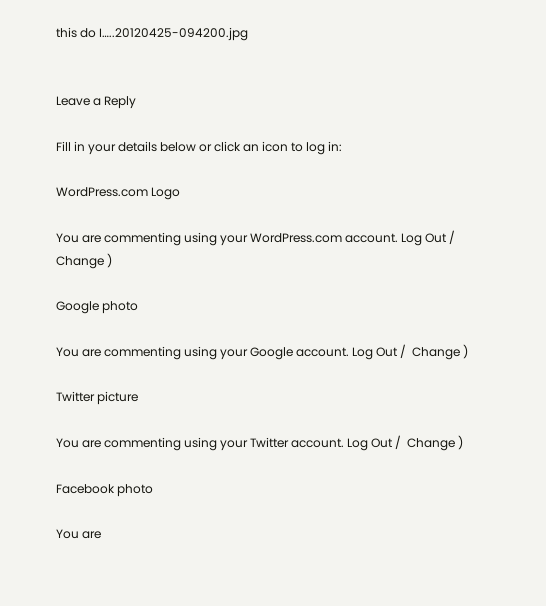this do I…..20120425-094200.jpg


Leave a Reply

Fill in your details below or click an icon to log in:

WordPress.com Logo

You are commenting using your WordPress.com account. Log Out /  Change )

Google photo

You are commenting using your Google account. Log Out /  Change )

Twitter picture

You are commenting using your Twitter account. Log Out /  Change )

Facebook photo

You are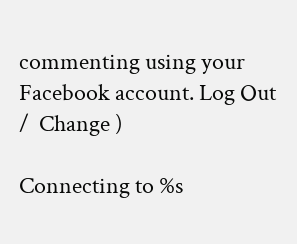commenting using your Facebook account. Log Out /  Change )

Connecting to %s